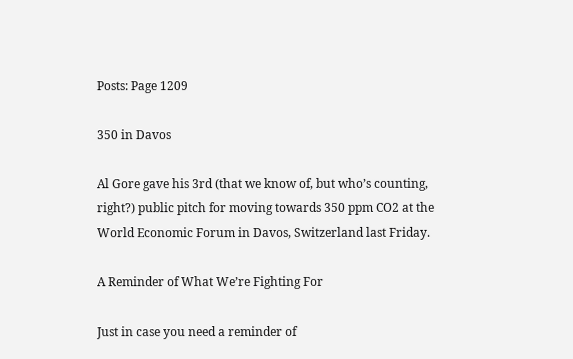Posts: Page 1209

350 in Davos

Al Gore gave his 3rd (that we know of, but who’s counting, right?) public pitch for moving towards 350 ppm CO2 at the World Economic Forum in Davos, Switzerland last Friday.

A Reminder of What We’re Fighting For

Just in case you need a reminder of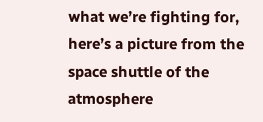what we’re fighting for, here’s a picture from the space shuttle of the atmosphere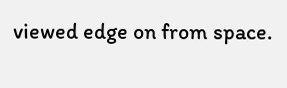viewed edge on from space.